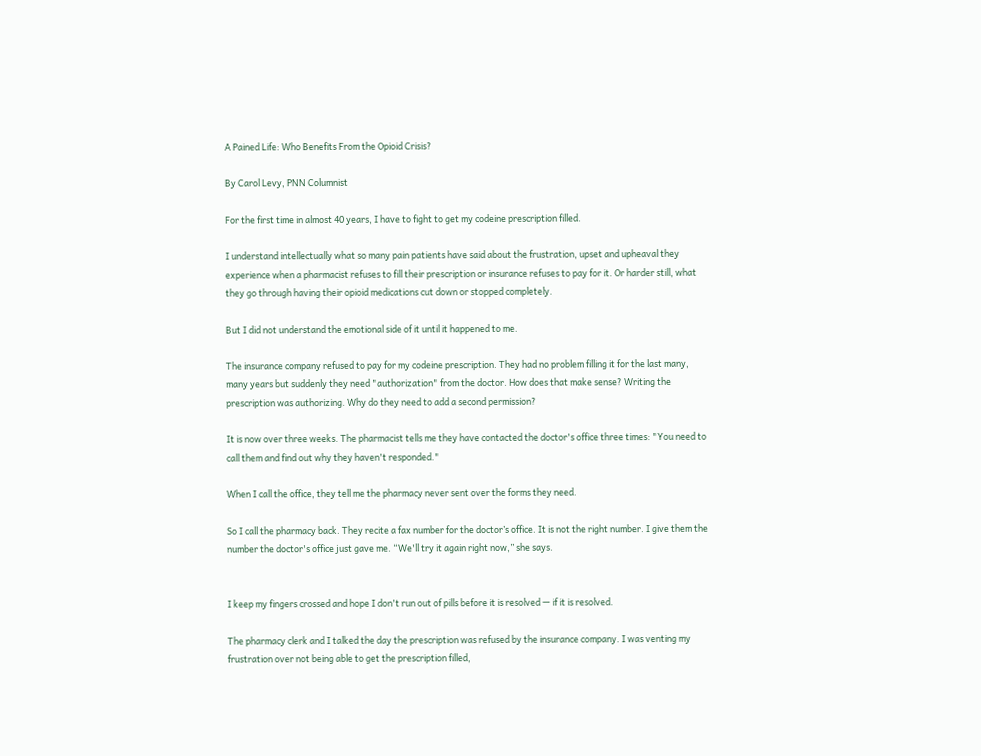A Pained Life: Who Benefits From the Opioid Crisis?

By Carol Levy, PNN Columnist

For the first time in almost 40 years, I have to fight to get my codeine prescription filled.

I understand intellectually what so many pain patients have said about the frustration, upset and upheaval they experience when a pharmacist refuses to fill their prescription or insurance refuses to pay for it. Or harder still, what they go through having their opioid medications cut down or stopped completely.

But I did not understand the emotional side of it until it happened to me.

The insurance company refused to pay for my codeine prescription. They had no problem filling it for the last many, many years but suddenly they need "authorization" from the doctor. How does that make sense? Writing the prescription was authorizing. Why do they need to add a second permission?

It is now over three weeks. The pharmacist tells me they have contacted the doctor's office three times: "You need to call them and find out why they haven't responded."

When I call the office, they tell me the pharmacy never sent over the forms they need.

So I call the pharmacy back. They recite a fax number for the doctor’s office. It is not the right number. I give them the number the doctor's office just gave me. “We'll try it again right now,” she says.


I keep my fingers crossed and hope I don't run out of pills before it is resolved — if it is resolved.

The pharmacy clerk and I talked the day the prescription was refused by the insurance company. I was venting my frustration over not being able to get the prescription filled,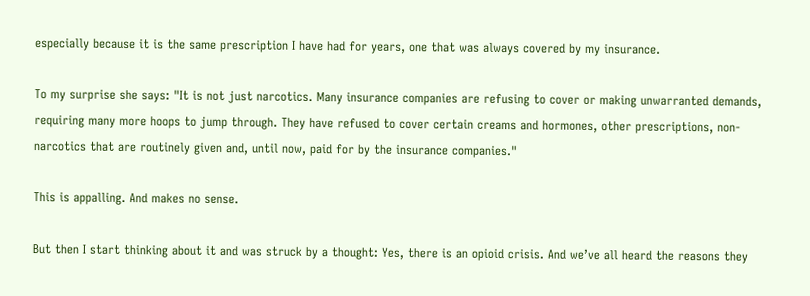especially because it is the same prescription I have had for years, one that was always covered by my insurance.

To my surprise she says: "It is not just narcotics. Many insurance companies are refusing to cover or making unwarranted demands, requiring many more hoops to jump through. They have refused to cover certain creams and hormones, other prescriptions, non-narcotics that are routinely given and, until now, paid for by the insurance companies."

This is appalling. And makes no sense.

But then I start thinking about it and was struck by a thought: Yes, there is an opioid crisis. And we’ve all heard the reasons they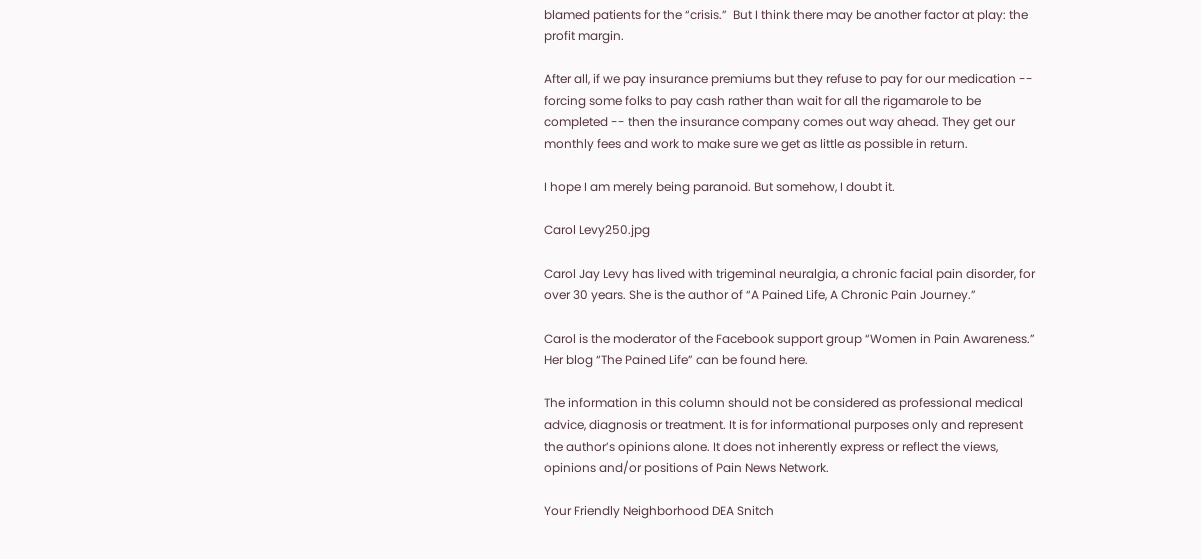blamed patients for the “crisis.”  But I think there may be another factor at play: the profit margin.

After all, if we pay insurance premiums but they refuse to pay for our medication -- forcing some folks to pay cash rather than wait for all the rigamarole to be completed -- then the insurance company comes out way ahead. They get our monthly fees and work to make sure we get as little as possible in return.

I hope I am merely being paranoid. But somehow, I doubt it.

Carol Levy250.jpg

Carol Jay Levy has lived with trigeminal neuralgia, a chronic facial pain disorder, for over 30 years. She is the author of “A Pained Life, A Chronic Pain Journey.”

Carol is the moderator of the Facebook support group “Women in Pain Awareness.” Her blog “The Pained Life” can be found here.

The information in this column should not be considered as professional medical advice, diagnosis or treatment. It is for informational purposes only and represent the author’s opinions alone. It does not inherently express or reflect the views, opinions and/or positions of Pain News Network.

Your Friendly Neighborhood DEA Snitch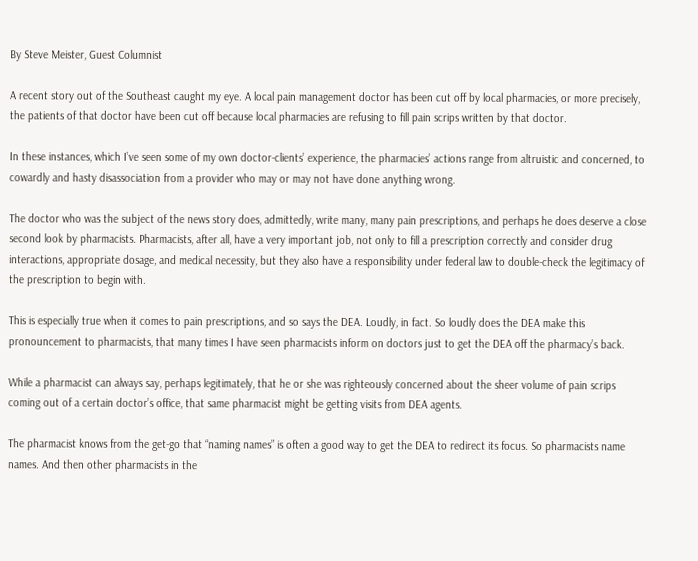By Steve Meister, Guest Columnist

A recent story out of the Southeast caught my eye. A local pain management doctor has been cut off by local pharmacies, or more precisely, the patients of that doctor have been cut off because local pharmacies are refusing to fill pain scrips written by that doctor.

In these instances, which I’ve seen some of my own doctor-clients’ experience, the pharmacies’ actions range from altruistic and concerned, to cowardly and hasty disassociation from a provider who may or may not have done anything wrong.

The doctor who was the subject of the news story does, admittedly, write many, many pain prescriptions, and perhaps he does deserve a close second look by pharmacists. Pharmacists, after all, have a very important job, not only to fill a prescription correctly and consider drug interactions, appropriate dosage, and medical necessity, but they also have a responsibility under federal law to double-check the legitimacy of the prescription to begin with.

This is especially true when it comes to pain prescriptions, and so says the DEA. Loudly, in fact. So loudly does the DEA make this pronouncement to pharmacists, that many times I have seen pharmacists inform on doctors just to get the DEA off the pharmacy’s back.

While a pharmacist can always say, perhaps legitimately, that he or she was righteously concerned about the sheer volume of pain scrips coming out of a certain doctor’s office, that same pharmacist might be getting visits from DEA agents.

The pharmacist knows from the get-go that “naming names” is often a good way to get the DEA to redirect its focus. So pharmacists name names. And then other pharmacists in the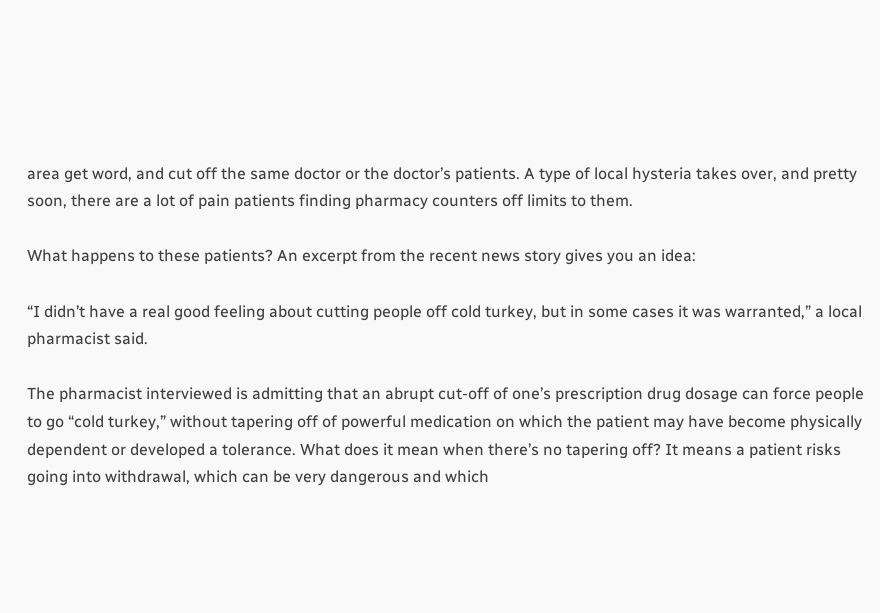area get word, and cut off the same doctor or the doctor’s patients. A type of local hysteria takes over, and pretty soon, there are a lot of pain patients finding pharmacy counters off limits to them.

What happens to these patients? An excerpt from the recent news story gives you an idea:

“I didn’t have a real good feeling about cutting people off cold turkey, but in some cases it was warranted,” a local pharmacist said.

The pharmacist interviewed is admitting that an abrupt cut-off of one’s prescription drug dosage can force people to go “cold turkey,” without tapering off of powerful medication on which the patient may have become physically dependent or developed a tolerance. What does it mean when there’s no tapering off? It means a patient risks going into withdrawal, which can be very dangerous and which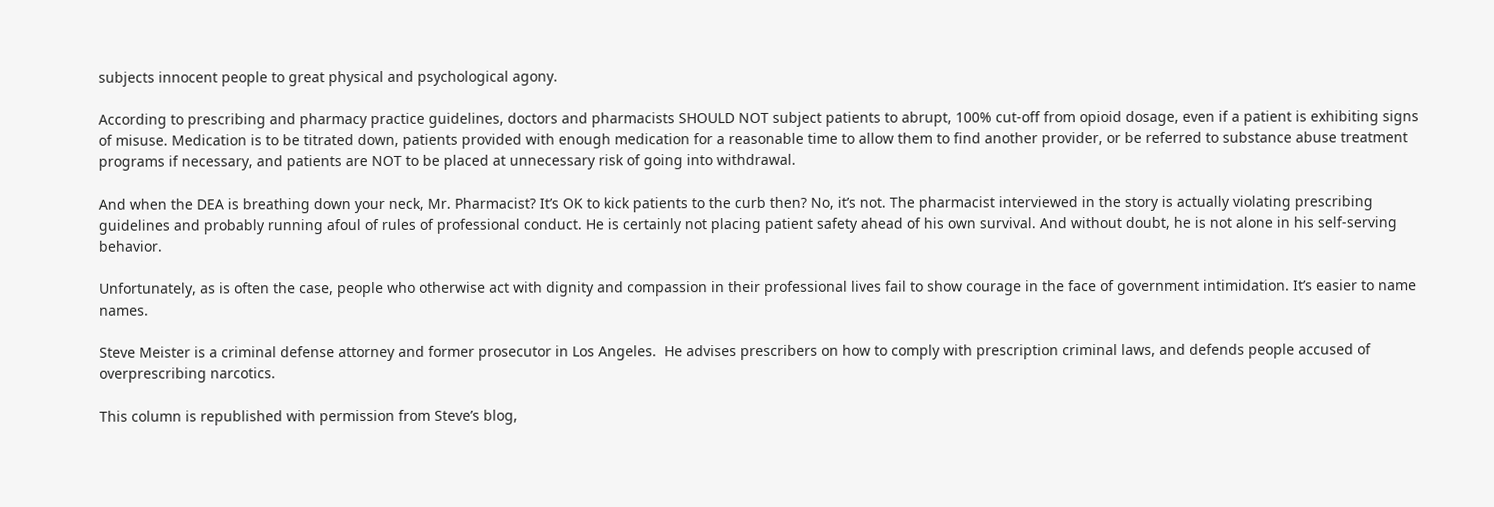subjects innocent people to great physical and psychological agony.

According to prescribing and pharmacy practice guidelines, doctors and pharmacists SHOULD NOT subject patients to abrupt, 100% cut-off from opioid dosage, even if a patient is exhibiting signs of misuse. Medication is to be titrated down, patients provided with enough medication for a reasonable time to allow them to find another provider, or be referred to substance abuse treatment programs if necessary, and patients are NOT to be placed at unnecessary risk of going into withdrawal.

And when the DEA is breathing down your neck, Mr. Pharmacist? It’s OK to kick patients to the curb then? No, it’s not. The pharmacist interviewed in the story is actually violating prescribing guidelines and probably running afoul of rules of professional conduct. He is certainly not placing patient safety ahead of his own survival. And without doubt, he is not alone in his self-serving behavior.

Unfortunately, as is often the case, people who otherwise act with dignity and compassion in their professional lives fail to show courage in the face of government intimidation. It’s easier to name names.

Steve Meister is a criminal defense attorney and former prosecutor in Los Angeles.  He advises prescribers on how to comply with prescription criminal laws, and defends people accused of overprescribing narcotics.

This column is republished with permission from Steve’s blog,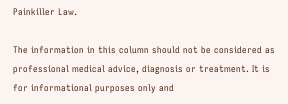Painkiller Law.

The information in this column should not be considered as professional medical advice, diagnosis or treatment. It is for informational purposes only and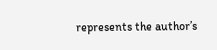represents the author’s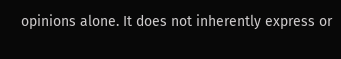opinions alone. It does not inherently express or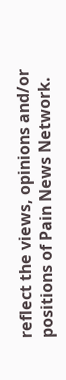reflect the views, opinions and/or positions of Pain News Network.